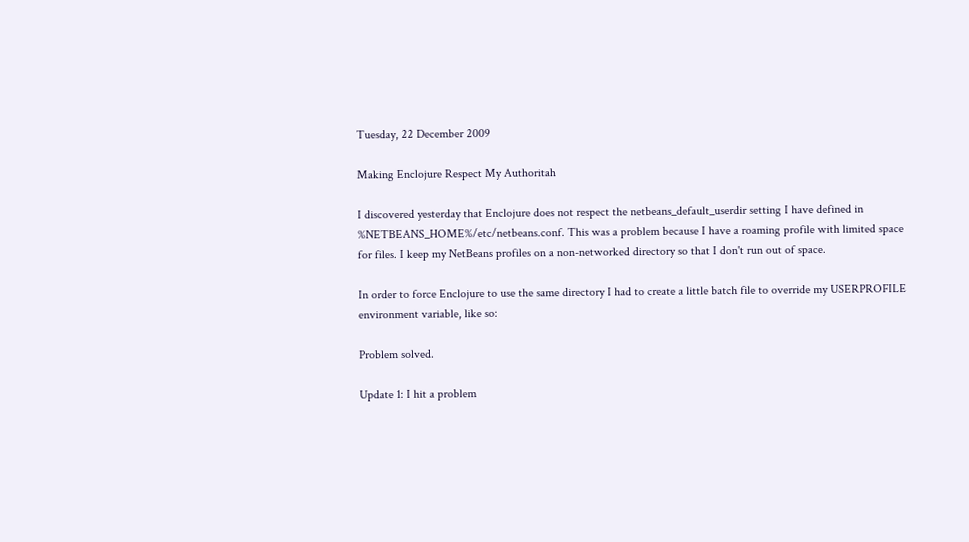Tuesday, 22 December 2009

Making Enclojure Respect My Authoritah

I discovered yesterday that Enclojure does not respect the netbeans_default_userdir setting I have defined in %NETBEANS_HOME%/etc/netbeans.conf. This was a problem because I have a roaming profile with limited space for files. I keep my NetBeans profiles on a non-networked directory so that I don't run out of space.

In order to force Enclojure to use the same directory I had to create a little batch file to override my USERPROFILE environment variable, like so:

Problem solved.

Update 1: I hit a problem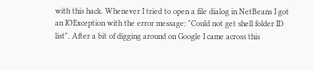with this hack. Whenever I tried to open a file dialog in NetBeans I got an IOException with the error message: "Could not get shell folder ID list". After a bit of digging around on Google I came across this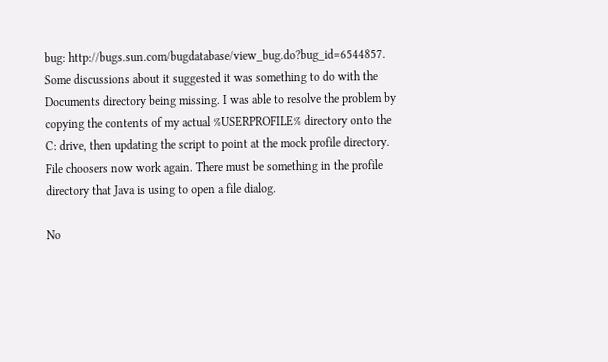bug: http://bugs.sun.com/bugdatabase/view_bug.do?bug_id=6544857. Some discussions about it suggested it was something to do with the Documents directory being missing. I was able to resolve the problem by copying the contents of my actual %USERPROFILE% directory onto the C: drive, then updating the script to point at the mock profile directory. File choosers now work again. There must be something in the profile directory that Java is using to open a file dialog.

No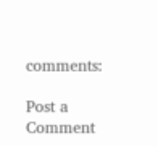comments:

Post a Comment